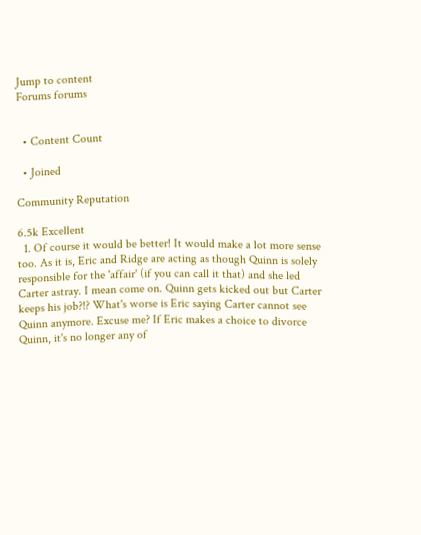Jump to content
Forums forums


  • Content Count

  • Joined

Community Reputation

6.5k Excellent
  1. Of course it would be better! It would make a lot more sense too. As it is, Eric and Ridge are acting as though Quinn is solely responsible for the 'affair' (if you can call it that) and she led Carter astray. I mean come on. Quinn gets kicked out but Carter keeps his job?!? What's worse is Eric saying Carter cannot see Quinn anymore. Excuse me? If Eric makes a choice to divorce Quinn, it's no longer any of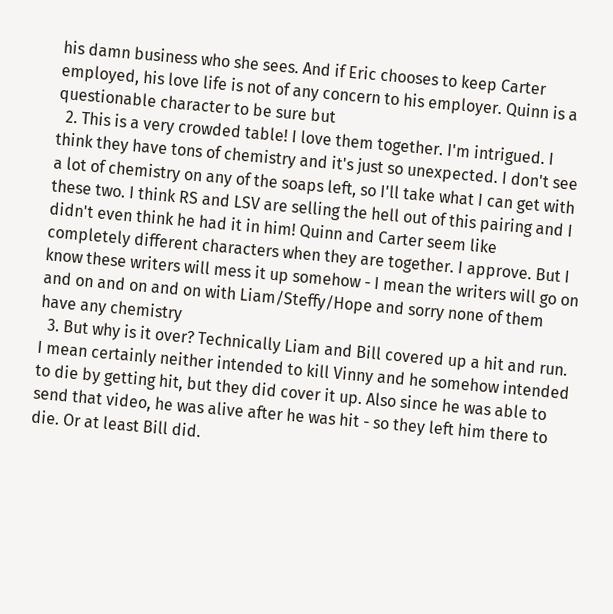his damn business who she sees. And if Eric chooses to keep Carter employed, his love life is not of any concern to his employer. Quinn is a questionable character to be sure but
  2. This is a very crowded table! I love them together. I'm intrigued. I think they have tons of chemistry and it's just so unexpected. I don't see a lot of chemistry on any of the soaps left, so I'll take what I can get with these two. I think RS and LSV are selling the hell out of this pairing and I didn't even think he had it in him! Quinn and Carter seem like completely different characters when they are together. I approve. But I know these writers will mess it up somehow - I mean the writers will go on and on and on and on with Liam/Steffy/Hope and sorry none of them have any chemistry
  3. But why is it over? Technically Liam and Bill covered up a hit and run. I mean certainly neither intended to kill Vinny and he somehow intended to die by getting hit, but they did cover it up. Also since he was able to send that video, he was alive after he was hit - so they left him there to die. Or at least Bill did.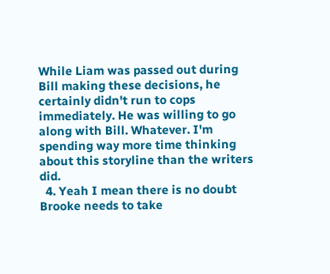While Liam was passed out during Bill making these decisions, he certainly didn't run to cops immediately. He was willing to go along with Bill. Whatever. I'm spending way more time thinking about this storyline than the writers did.
  4. Yeah I mean there is no doubt Brooke needs to take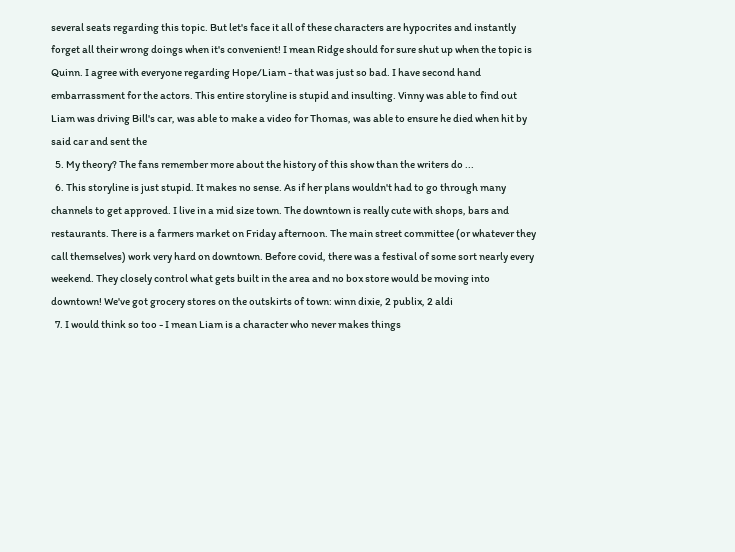several seats regarding this topic. But let's face it all of these characters are hypocrites and instantly forget all their wrong doings when it's convenient! I mean Ridge should for sure shut up when the topic is Quinn. I agree with everyone regarding Hope/Liam - that was just so bad. I have second hand embarrassment for the actors. This entire storyline is stupid and insulting. Vinny was able to find out Liam was driving Bill's car, was able to make a video for Thomas, was able to ensure he died when hit by said car and sent the
  5. My theory? The fans remember more about the history of this show than the writers do ...
  6. This storyline is just stupid. It makes no sense. As if her plans wouldn't had to go through many channels to get approved. I live in a mid size town. The downtown is really cute with shops, bars and restaurants. There is a farmers market on Friday afternoon. The main street committee (or whatever they call themselves) work very hard on downtown. Before covid, there was a festival of some sort nearly every weekend. They closely control what gets built in the area and no box store would be moving into downtown! We've got grocery stores on the outskirts of town: winn dixie, 2 publix, 2 aldi
  7. I would think so too - I mean Liam is a character who never makes things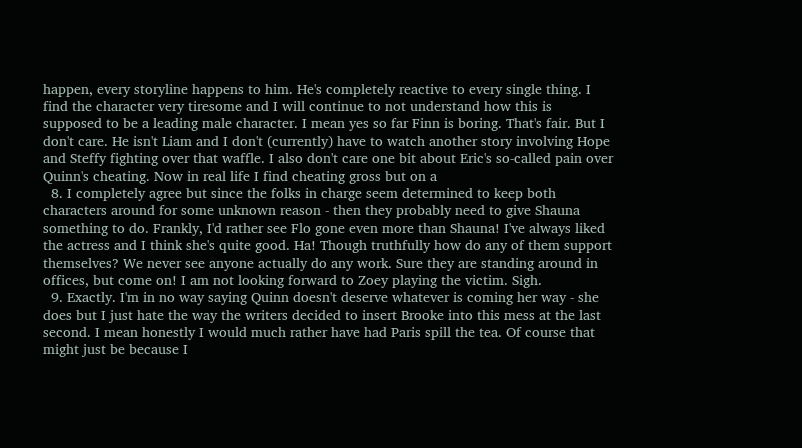happen, every storyline happens to him. He's completely reactive to every single thing. I find the character very tiresome and I will continue to not understand how this is supposed to be a leading male character. I mean yes so far Finn is boring. That's fair. But I don't care. He isn't Liam and I don't (currently) have to watch another story involving Hope and Steffy fighting over that waffle. I also don't care one bit about Eric's so-called pain over Quinn's cheating. Now in real life I find cheating gross but on a
  8. I completely agree but since the folks in charge seem determined to keep both characters around for some unknown reason - then they probably need to give Shauna something to do. Frankly, I'd rather see Flo gone even more than Shauna! I've always liked the actress and I think she's quite good. Ha! Though truthfully how do any of them support themselves? We never see anyone actually do any work. Sure they are standing around in offices, but come on! I am not looking forward to Zoey playing the victim. Sigh.
  9. Exactly. I'm in no way saying Quinn doesn't deserve whatever is coming her way - she does but I just hate the way the writers decided to insert Brooke into this mess at the last second. I mean honestly I would much rather have had Paris spill the tea. Of course that might just be because I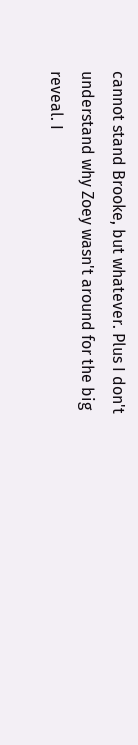cannot stand Brooke, but whatever. Plus I don't understand why Zoey wasn't around for the big reveal. I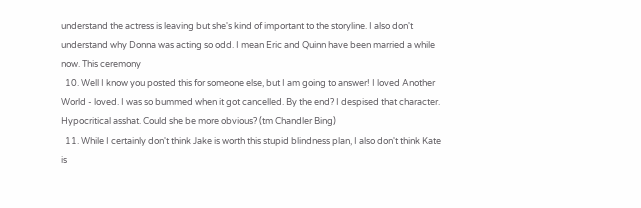understand the actress is leaving but she's kind of important to the storyline. I also don't understand why Donna was acting so odd. I mean Eric and Quinn have been married a while now. This ceremony
  10. Well I know you posted this for someone else, but I am going to answer! I loved Another World - loved. I was so bummed when it got cancelled. By the end? I despised that character. Hypocritical asshat. Could she be more obvious? (tm Chandler Bing)
  11. While I certainly don't think Jake is worth this stupid blindness plan, I also don't think Kate is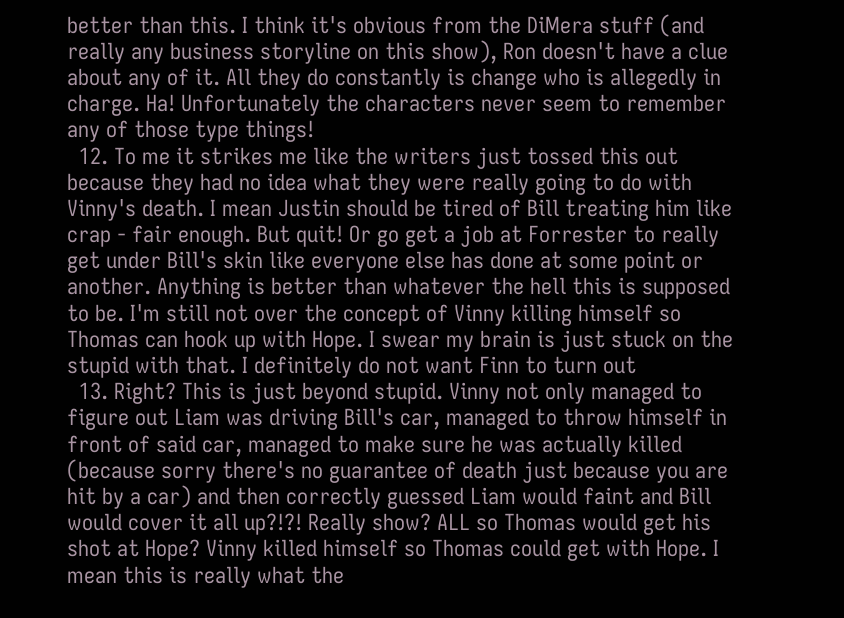better than this. I think it's obvious from the DiMera stuff (and really any business storyline on this show), Ron doesn't have a clue about any of it. All they do constantly is change who is allegedly in charge. Ha! Unfortunately the characters never seem to remember any of those type things!
  12. To me it strikes me like the writers just tossed this out because they had no idea what they were really going to do with Vinny's death. I mean Justin should be tired of Bill treating him like crap - fair enough. But quit! Or go get a job at Forrester to really get under Bill's skin like everyone else has done at some point or another. Anything is better than whatever the hell this is supposed to be. I'm still not over the concept of Vinny killing himself so Thomas can hook up with Hope. I swear my brain is just stuck on the stupid with that. I definitely do not want Finn to turn out
  13. Right? This is just beyond stupid. Vinny not only managed to figure out Liam was driving Bill's car, managed to throw himself in front of said car, managed to make sure he was actually killed (because sorry there's no guarantee of death just because you are hit by a car) and then correctly guessed Liam would faint and Bill would cover it all up?!?! Really show? ALL so Thomas would get his shot at Hope? Vinny killed himself so Thomas could get with Hope. I mean this is really what the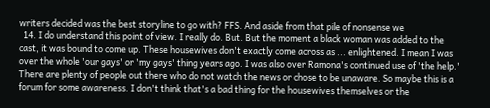writers decided was the best storyline to go with? FFS. And aside from that pile of nonsense we
  14. I do understand this point of view. I really do. But. But the moment a black woman was added to the cast, it was bound to come up. These housewives don't exactly come across as ... enlightened. I mean I was over the whole 'our gays' or 'my gays' thing years ago. I was also over Ramona's continued use of 'the help.' There are plenty of people out there who do not watch the news or chose to be unaware. So maybe this is a forum for some awareness. I don't think that's a bad thing for the housewives themselves or the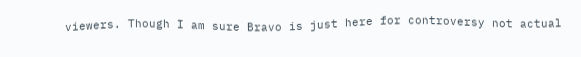viewers. Though I am sure Bravo is just here for controversy not actual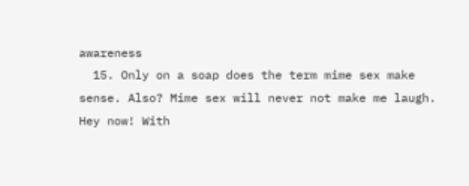awareness
  15. Only on a soap does the term mime sex make sense. Also? Mime sex will never not make me laugh. Hey now! With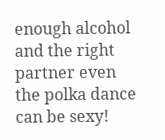enough alcohol and the right partner even the polka dance can be sexy!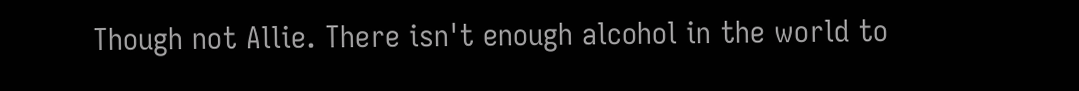Though not Allie. There isn't enough alcohol in the world to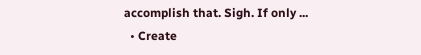accomplish that. Sigh. If only ...
  • Create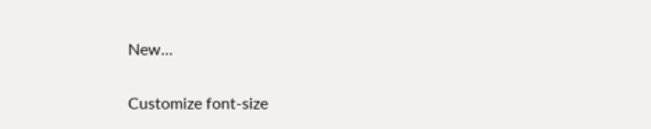New...

Customize font-size